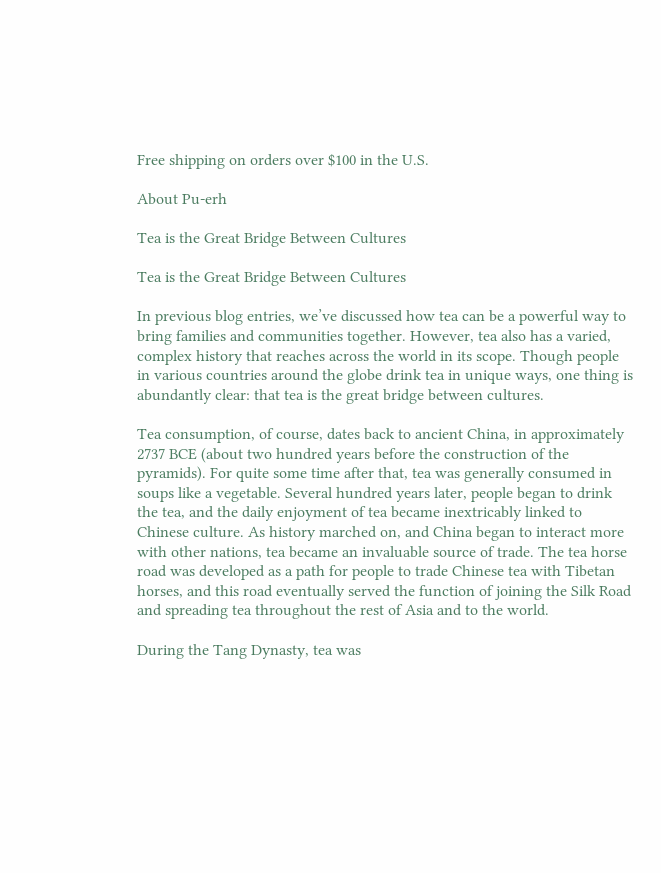Free shipping on orders over $100 in the U.S.

About Pu-erh

Tea is the Great Bridge Between Cultures

Tea is the Great Bridge Between Cultures

In previous blog entries, we’ve discussed how tea can be a powerful way to bring families and communities together. However, tea also has a varied, complex history that reaches across the world in its scope. Though people in various countries around the globe drink tea in unique ways, one thing is abundantly clear: that tea is the great bridge between cultures.

Tea consumption, of course, dates back to ancient China, in approximately 2737 BCE (about two hundred years before the construction of the pyramids). For quite some time after that, tea was generally consumed in soups like a vegetable. Several hundred years later, people began to drink the tea, and the daily enjoyment of tea became inextricably linked to Chinese culture. As history marched on, and China began to interact more with other nations, tea became an invaluable source of trade. The tea horse road was developed as a path for people to trade Chinese tea with Tibetan horses, and this road eventually served the function of joining the Silk Road and spreading tea throughout the rest of Asia and to the world.

During the Tang Dynasty, tea was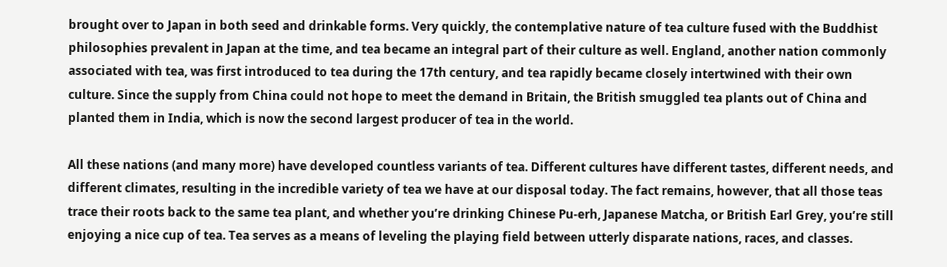brought over to Japan in both seed and drinkable forms. Very quickly, the contemplative nature of tea culture fused with the Buddhist philosophies prevalent in Japan at the time, and tea became an integral part of their culture as well. England, another nation commonly associated with tea, was first introduced to tea during the 17th century, and tea rapidly became closely intertwined with their own culture. Since the supply from China could not hope to meet the demand in Britain, the British smuggled tea plants out of China and planted them in India, which is now the second largest producer of tea in the world.

All these nations (and many more) have developed countless variants of tea. Different cultures have different tastes, different needs, and different climates, resulting in the incredible variety of tea we have at our disposal today. The fact remains, however, that all those teas trace their roots back to the same tea plant, and whether you’re drinking Chinese Pu-erh, Japanese Matcha, or British Earl Grey, you’re still enjoying a nice cup of tea. Tea serves as a means of leveling the playing field between utterly disparate nations, races, and classes.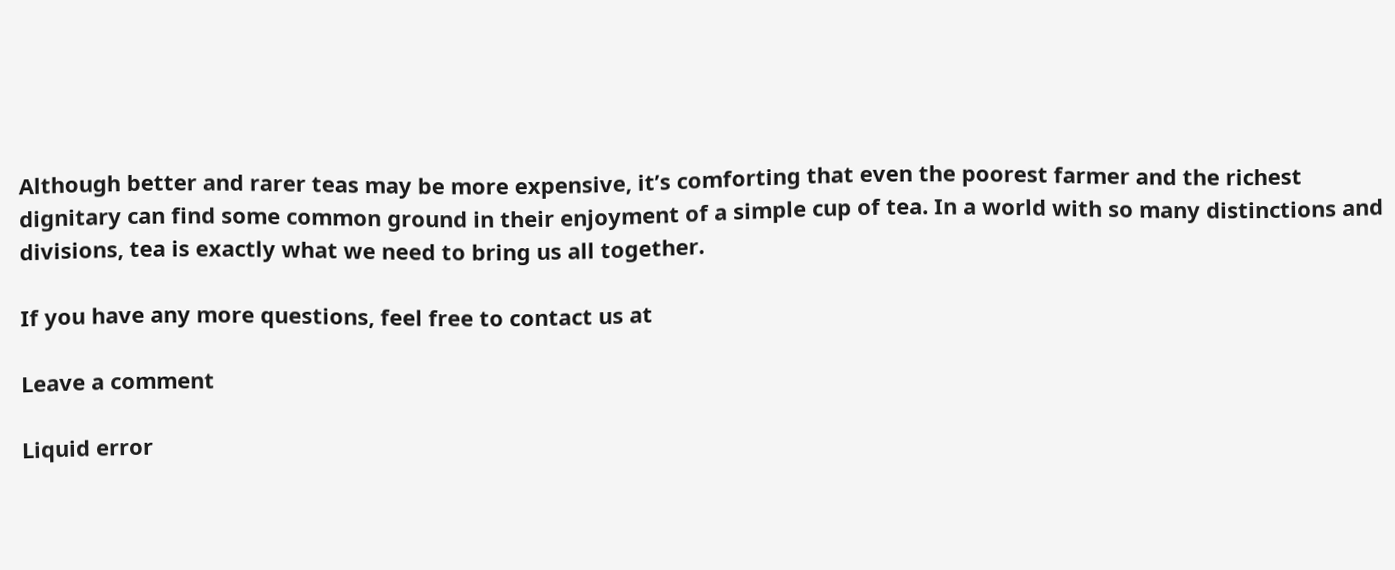Although better and rarer teas may be more expensive, it’s comforting that even the poorest farmer and the richest dignitary can find some common ground in their enjoyment of a simple cup of tea. In a world with so many distinctions and divisions, tea is exactly what we need to bring us all together.

If you have any more questions, feel free to contact us at

Leave a comment

Liquid error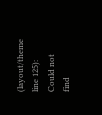(layout/theme line 125): Could not find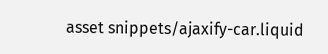asset snippets/ajaxify-car.liquid